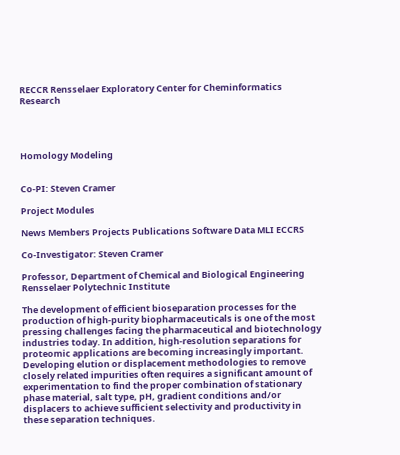RECCR Rensselaer Exploratory Center for Cheminformatics Research




Homology Modeling


Co-PI: Steven Cramer

Project Modules

News Members Projects Publications Software Data MLI ECCRS

Co-Investigator: Steven Cramer

Professor, Department of Chemical and Biological Engineering Rensselaer Polytechnic Institute

The development of efficient bioseparation processes for the production of high-purity biopharmaceuticals is one of the most pressing challenges facing the pharmaceutical and biotechnology industries today. In addition, high-resolution separations for proteomic applications are becoming increasingly important. Developing elution or displacement methodologies to remove closely related impurities often requires a significant amount of experimentation to find the proper combination of stationary phase material, salt type, pH, gradient conditions and/or displacers to achieve sufficient selectivity and productivity in these separation techniques.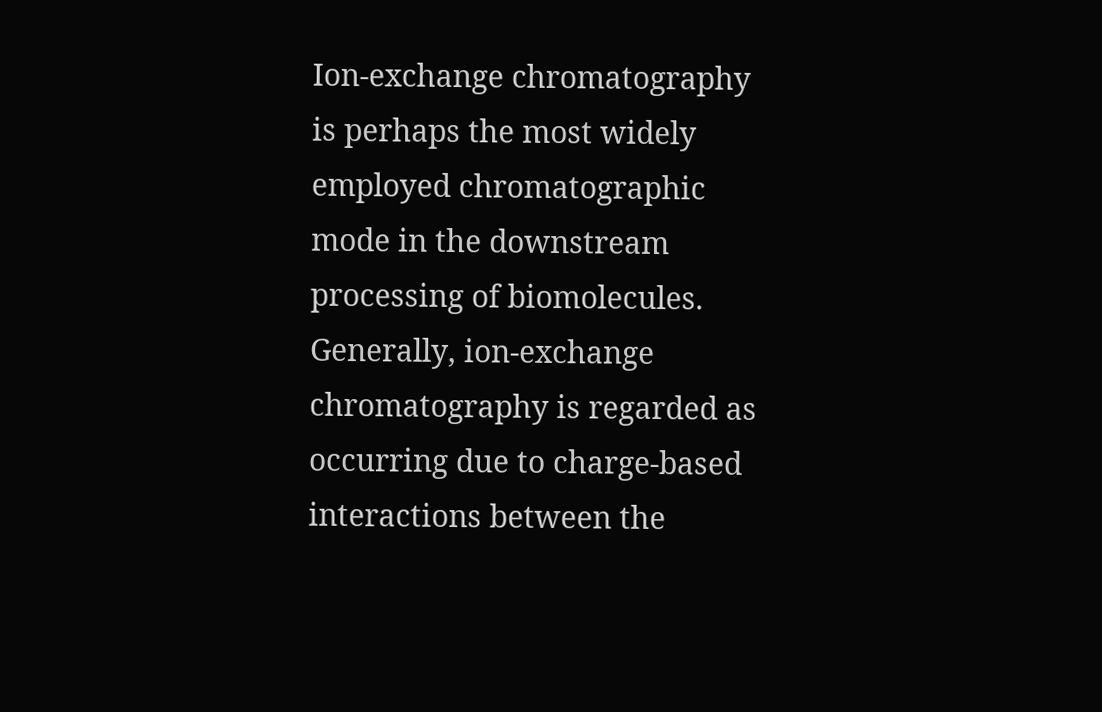Ion-exchange chromatography is perhaps the most widely employed chromatographic mode in the downstream processing of biomolecules. Generally, ion-exchange chromatography is regarded as occurring due to charge-based interactions between the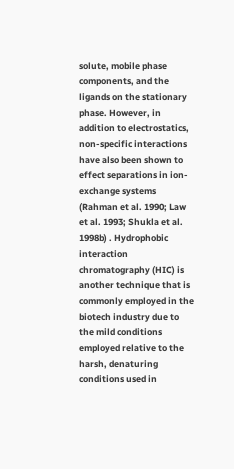solute, mobile phase components, and the ligands on the stationary phase. However, in addition to electrostatics, non-specific interactions have also been shown to effect separations in ion-exchange systems (Rahman et al. 1990; Law et al. 1993; Shukla et al. 1998b) . Hydrophobic interaction chromatography (HIC) is another technique that is commonly employed in the biotech industry due to the mild conditions employed relative to the harsh, denaturing conditions used in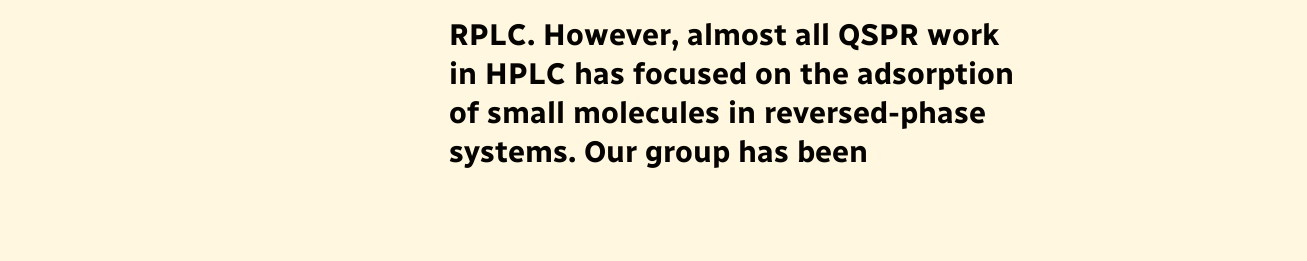RPLC. However, almost all QSPR work in HPLC has focused on the adsorption of small molecules in reversed-phase systems. Our group has been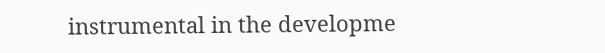instrumental in the developme